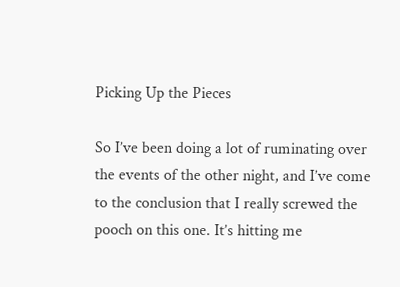Picking Up the Pieces

So I’ve been doing a lot of ruminating over the events of the other night, and I’ve come to the conclusion that I really screwed the pooch on this one. It’s hitting me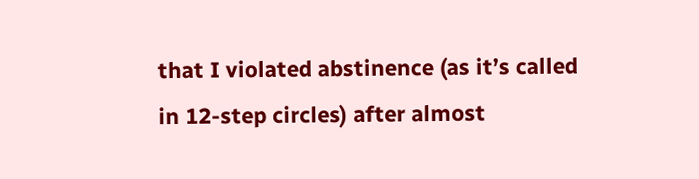that I violated abstinence (as it’s called in 12-step circles) after almost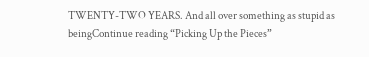TWENTY-TWO YEARS. And all over something as stupid as beingContinue reading “Picking Up the Pieces”